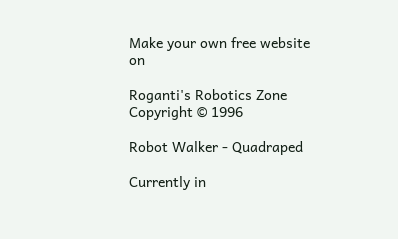Make your own free website on

Roganti's Robotics Zone
Copyright © 1996

Robot Walker - Quadraped

Currently in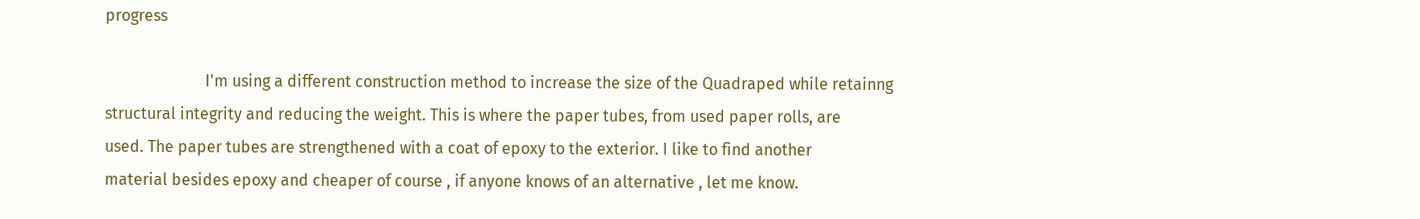progress

                         I'm using a different construction method to increase the size of the Quadraped while retainng                                structural integrity and reducing the weight. This is where the paper tubes, from used paper rolls, are                                used. The paper tubes are strengthened with a coat of epoxy to the exterior. I like to find another                                material besides epoxy and cheaper of course , if anyone knows of an alternative , let me know.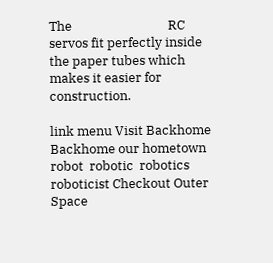The                                RC servos fit perfectly inside the paper tubes which makes it easier for construction.

link menu Visit Backhome Backhome our hometown
robot  robotic  robotics  roboticist Checkout Outer Space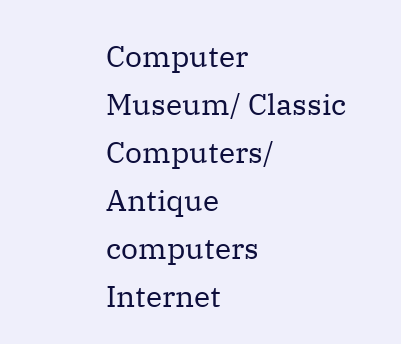Computer Museum/ Classic Computers/ Antique computers Internet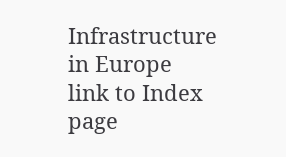Infrastructure in Europe
link to Index page